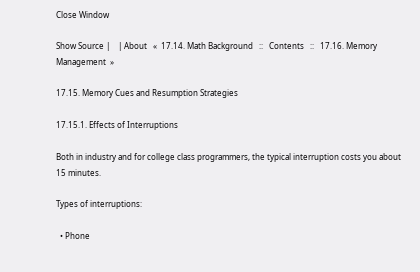Close Window

Show Source |    | About   «  17.14. Math Background   ::   Contents   ::   17.16. Memory Management  »

17.15. Memory Cues and Resumption Strategies

17.15.1. Effects of Interruptions

Both in industry and for college class programmers, the typical interruption costs you about 15 minutes.

Types of interruptions:

  • Phone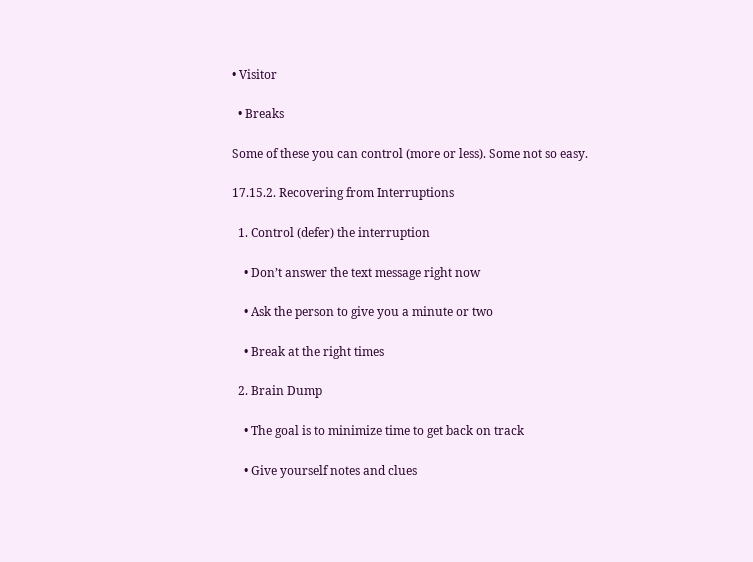• Visitor

  • Breaks

Some of these you can control (more or less). Some not so easy.

17.15.2. Recovering from Interruptions

  1. Control (defer) the interruption

    • Don’t answer the text message right now

    • Ask the person to give you a minute or two

    • Break at the right times

  2. Brain Dump

    • The goal is to minimize time to get back on track

    • Give yourself notes and clues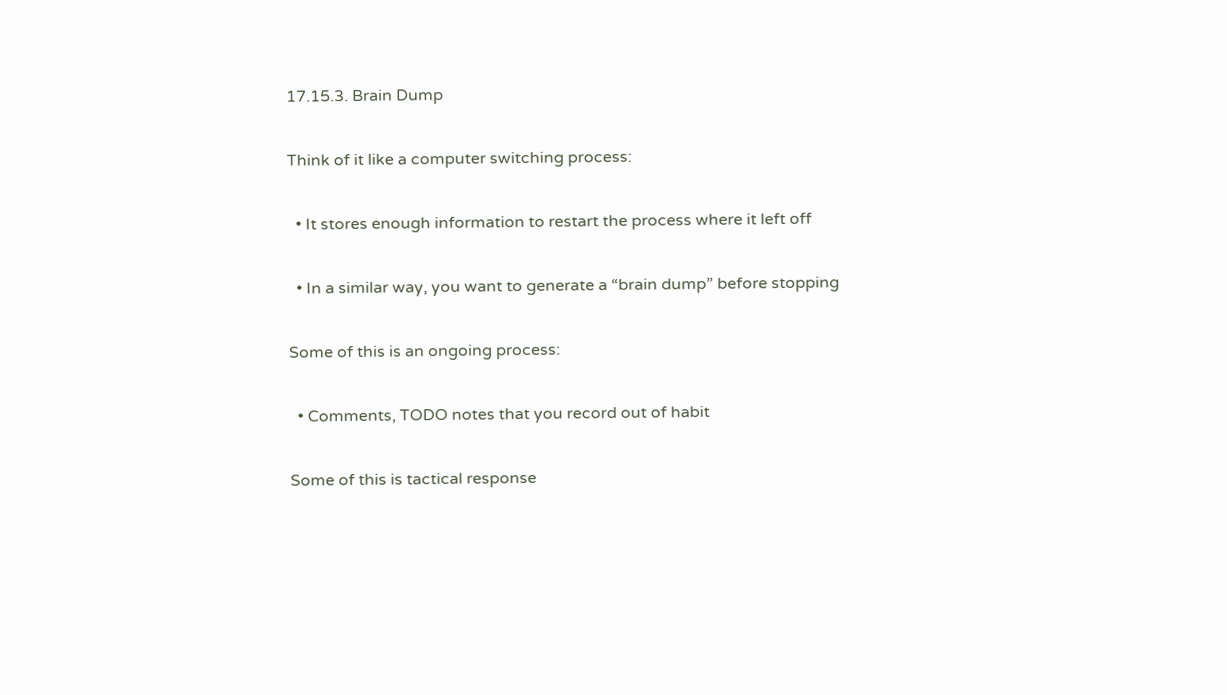17.15.3. Brain Dump

Think of it like a computer switching process:

  • It stores enough information to restart the process where it left off

  • In a similar way, you want to generate a “brain dump” before stopping

Some of this is an ongoing process:

  • Comments, TODO notes that you record out of habit

Some of this is tactical response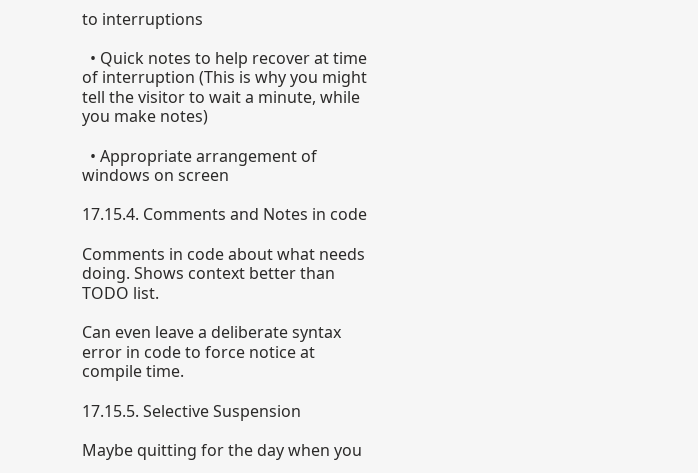to interruptions

  • Quick notes to help recover at time of interruption (This is why you might tell the visitor to wait a minute, while you make notes)

  • Appropriate arrangement of windows on screen

17.15.4. Comments and Notes in code

Comments in code about what needs doing. Shows context better than TODO list.

Can even leave a deliberate syntax error in code to force notice at compile time.

17.15.5. Selective Suspension

Maybe quitting for the day when you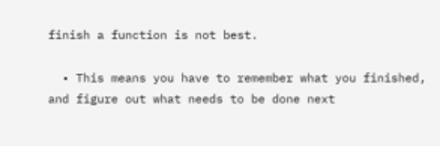finish a function is not best.

  • This means you have to remember what you finished, and figure out what needs to be done next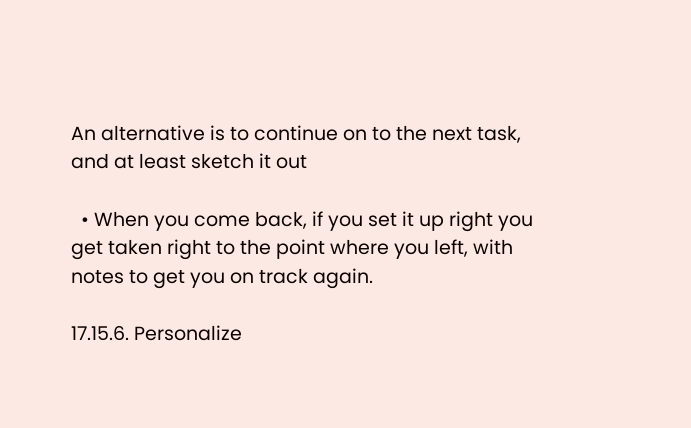An alternative is to continue on to the next task, and at least sketch it out

  • When you come back, if you set it up right you get taken right to the point where you left, with notes to get you on track again.

17.15.6. Personalize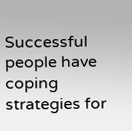Successful people have coping strategies for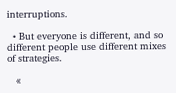interruptions.

  • But everyone is different, and so different people use different mixes of strategies.

   «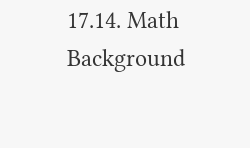17.14. Math Background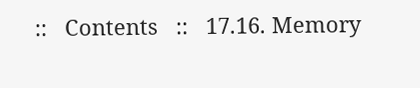::   Contents   ::   17.16. Memory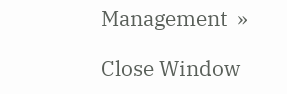Management  »

Close Window